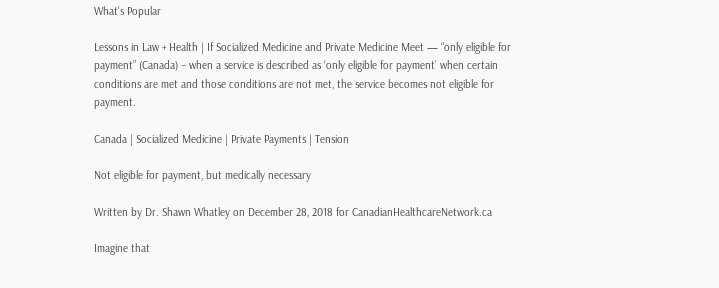What's Popular

Lessons in Law + Health | If Socialized Medicine and Private Medicine Meet — “only eligible for payment” (Canada) – when a service is described as ‘only eligible for payment’ when certain conditions are met and those conditions are not met, the service becomes not eligible for payment.

Canada | Socialized Medicine | Private Payments | Tension

Not eligible for payment, but medically necessary

Written by Dr. Shawn Whatley on December 28, 2018 for CanadianHealthcareNetwork.ca

Imagine that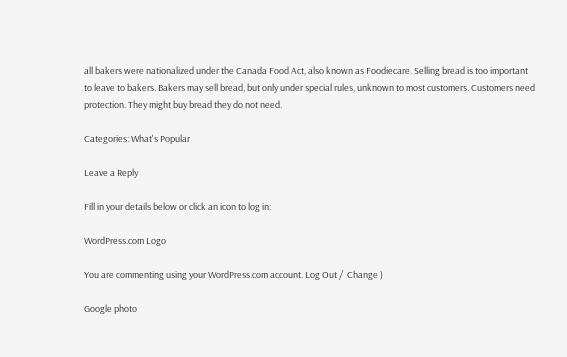all bakers were nationalized under the Canada Food Act, also known as Foodiecare. Selling bread is too important to leave to bakers. Bakers may sell bread, but only under special rules, unknown to most customers. Customers need protection. They might buy bread they do not need.

Categories: What's Popular

Leave a Reply

Fill in your details below or click an icon to log in:

WordPress.com Logo

You are commenting using your WordPress.com account. Log Out /  Change )

Google photo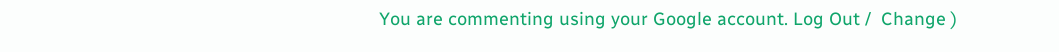You are commenting using your Google account. Log Out /  Change )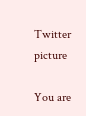Twitter picture

You are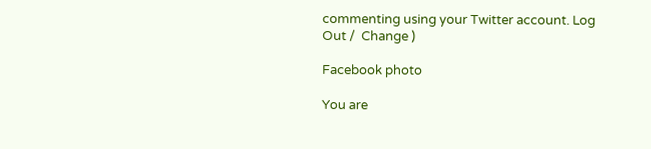commenting using your Twitter account. Log Out /  Change )

Facebook photo

You are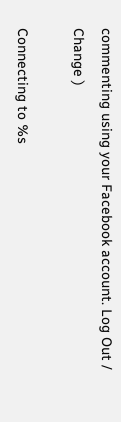commenting using your Facebook account. Log Out /  Change )

Connecting to %s